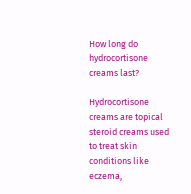How long do hydrocortisone creams last?

Hydrocortisone creams are topical steroid creams used to treat skin conditions like eczema,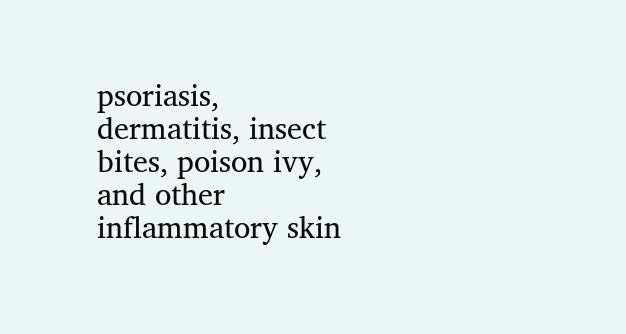psoriasis, dermatitis, insect bites, poison ivy, and other inflammatory skin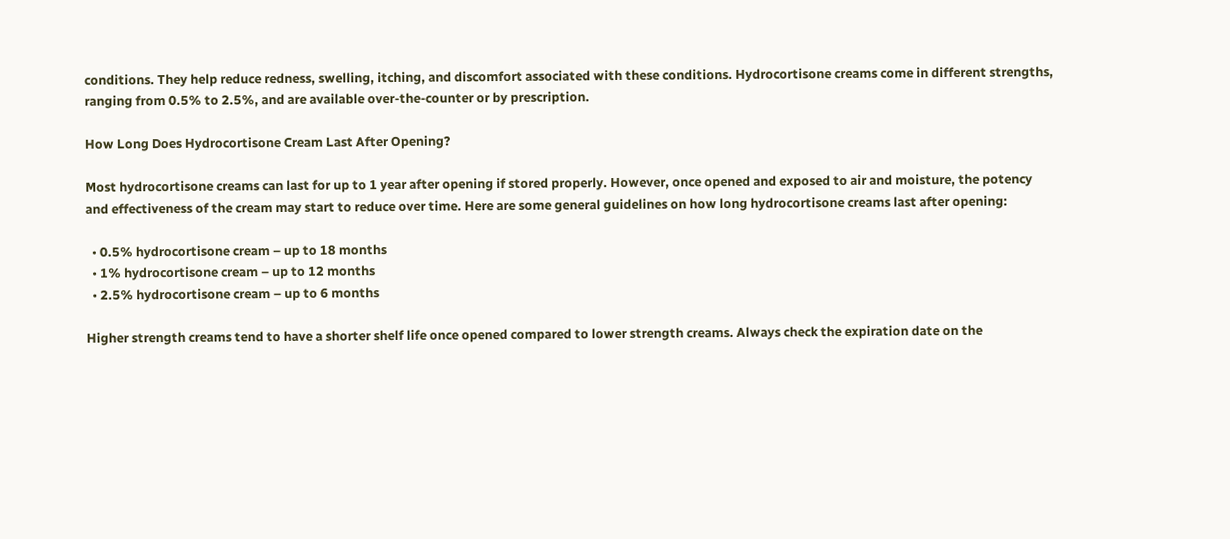conditions. They help reduce redness, swelling, itching, and discomfort associated with these conditions. Hydrocortisone creams come in different strengths, ranging from 0.5% to 2.5%, and are available over-the-counter or by prescription.

How Long Does Hydrocortisone Cream Last After Opening?

Most hydrocortisone creams can last for up to 1 year after opening if stored properly. However, once opened and exposed to air and moisture, the potency and effectiveness of the cream may start to reduce over time. Here are some general guidelines on how long hydrocortisone creams last after opening:

  • 0.5% hydrocortisone cream – up to 18 months
  • 1% hydrocortisone cream – up to 12 months
  • 2.5% hydrocortisone cream – up to 6 months

Higher strength creams tend to have a shorter shelf life once opened compared to lower strength creams. Always check the expiration date on the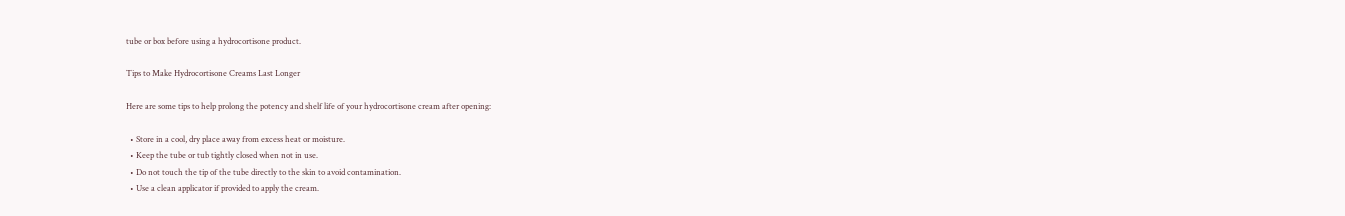tube or box before using a hydrocortisone product.

Tips to Make Hydrocortisone Creams Last Longer

Here are some tips to help prolong the potency and shelf life of your hydrocortisone cream after opening:

  • Store in a cool, dry place away from excess heat or moisture.
  • Keep the tube or tub tightly closed when not in use.
  • Do not touch the tip of the tube directly to the skin to avoid contamination.
  • Use a clean applicator if provided to apply the cream.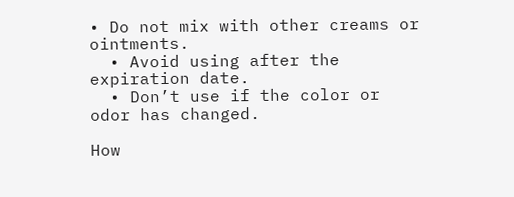• Do not mix with other creams or ointments.
  • Avoid using after the expiration date.
  • Don’t use if the color or odor has changed.

How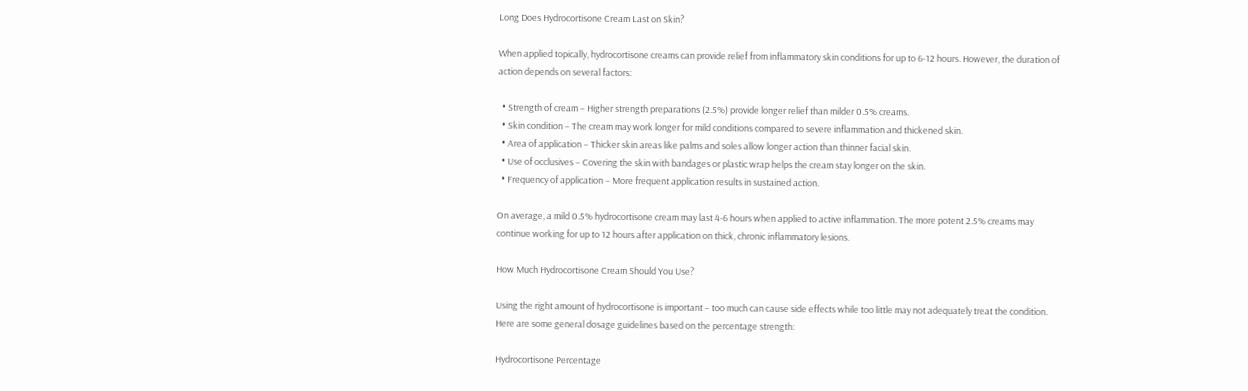Long Does Hydrocortisone Cream Last on Skin?

When applied topically, hydrocortisone creams can provide relief from inflammatory skin conditions for up to 6-12 hours. However, the duration of action depends on several factors:

  • Strength of cream – Higher strength preparations (2.5%) provide longer relief than milder 0.5% creams.
  • Skin condition – The cream may work longer for mild conditions compared to severe inflammation and thickened skin.
  • Area of application – Thicker skin areas like palms and soles allow longer action than thinner facial skin.
  • Use of occlusives – Covering the skin with bandages or plastic wrap helps the cream stay longer on the skin.
  • Frequency of application – More frequent application results in sustained action.

On average, a mild 0.5% hydrocortisone cream may last 4-6 hours when applied to active inflammation. The more potent 2.5% creams may continue working for up to 12 hours after application on thick, chronic inflammatory lesions.

How Much Hydrocortisone Cream Should You Use?

Using the right amount of hydrocortisone is important – too much can cause side effects while too little may not adequately treat the condition. Here are some general dosage guidelines based on the percentage strength:

Hydrocortisone Percentage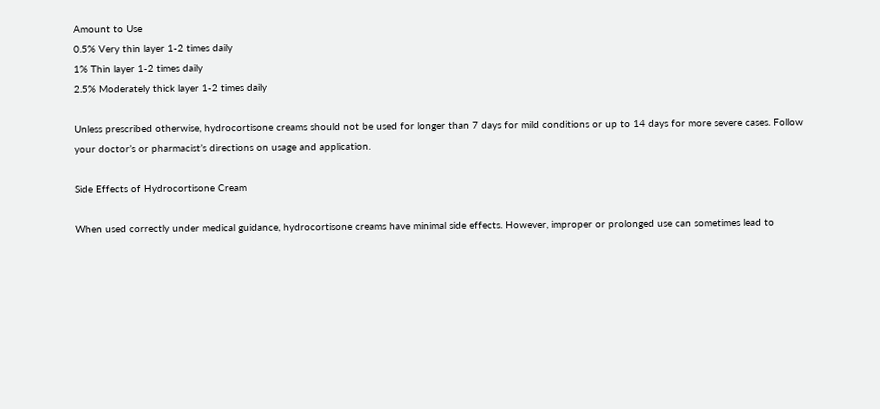Amount to Use
0.5% Very thin layer 1-2 times daily
1% Thin layer 1-2 times daily
2.5% Moderately thick layer 1-2 times daily

Unless prescribed otherwise, hydrocortisone creams should not be used for longer than 7 days for mild conditions or up to 14 days for more severe cases. Follow your doctor’s or pharmacist’s directions on usage and application.

Side Effects of Hydrocortisone Cream

When used correctly under medical guidance, hydrocortisone creams have minimal side effects. However, improper or prolonged use can sometimes lead to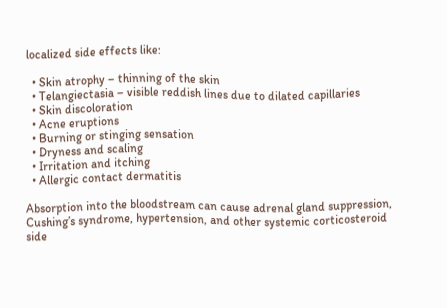localized side effects like:

  • Skin atrophy – thinning of the skin
  • Telangiectasia – visible reddish lines due to dilated capillaries
  • Skin discoloration
  • Acne eruptions
  • Burning or stinging sensation
  • Dryness and scaling
  • Irritation and itching
  • Allergic contact dermatitis

Absorption into the bloodstream can cause adrenal gland suppression, Cushing’s syndrome, hypertension, and other systemic corticosteroid side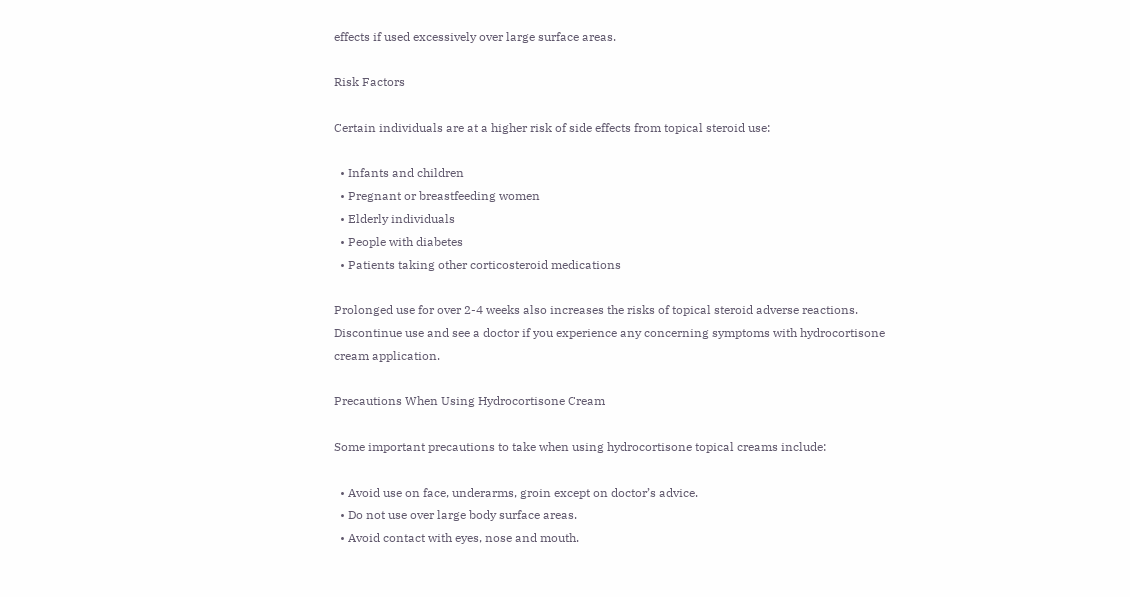effects if used excessively over large surface areas.

Risk Factors

Certain individuals are at a higher risk of side effects from topical steroid use:

  • Infants and children
  • Pregnant or breastfeeding women
  • Elderly individuals
  • People with diabetes
  • Patients taking other corticosteroid medications

Prolonged use for over 2-4 weeks also increases the risks of topical steroid adverse reactions. Discontinue use and see a doctor if you experience any concerning symptoms with hydrocortisone cream application.

Precautions When Using Hydrocortisone Cream

Some important precautions to take when using hydrocortisone topical creams include:

  • Avoid use on face, underarms, groin except on doctor’s advice.
  • Do not use over large body surface areas.
  • Avoid contact with eyes, nose and mouth.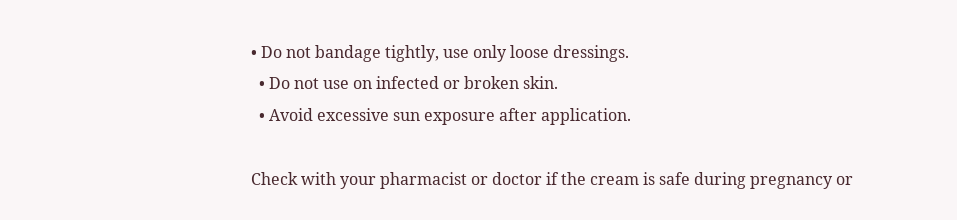• Do not bandage tightly, use only loose dressings.
  • Do not use on infected or broken skin.
  • Avoid excessive sun exposure after application.

Check with your pharmacist or doctor if the cream is safe during pregnancy or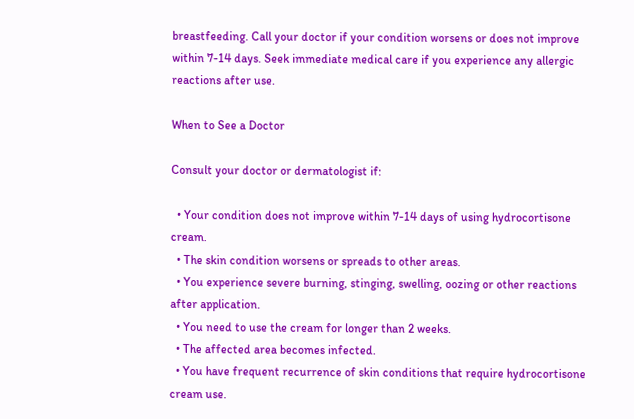breastfeeding. Call your doctor if your condition worsens or does not improve within 7-14 days. Seek immediate medical care if you experience any allergic reactions after use.

When to See a Doctor

Consult your doctor or dermatologist if:

  • Your condition does not improve within 7-14 days of using hydrocortisone cream.
  • The skin condition worsens or spreads to other areas.
  • You experience severe burning, stinging, swelling, oozing or other reactions after application.
  • You need to use the cream for longer than 2 weeks.
  • The affected area becomes infected.
  • You have frequent recurrence of skin conditions that require hydrocortisone cream use.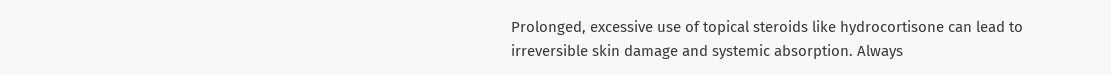Prolonged, excessive use of topical steroids like hydrocortisone can lead to irreversible skin damage and systemic absorption. Always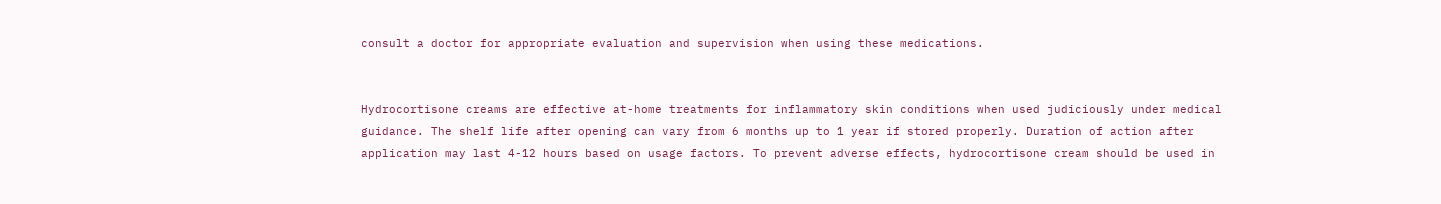consult a doctor for appropriate evaluation and supervision when using these medications.


Hydrocortisone creams are effective at-home treatments for inflammatory skin conditions when used judiciously under medical guidance. The shelf life after opening can vary from 6 months up to 1 year if stored properly. Duration of action after application may last 4-12 hours based on usage factors. To prevent adverse effects, hydrocortisone cream should be used in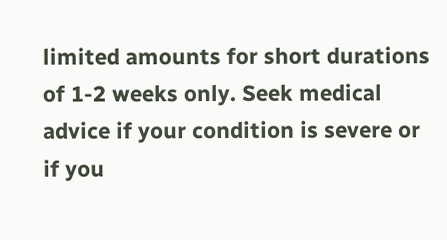limited amounts for short durations of 1-2 weeks only. Seek medical advice if your condition is severe or if you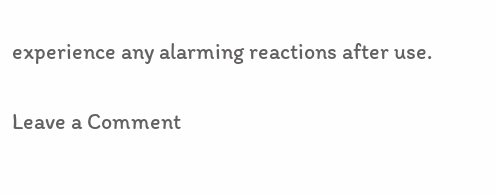experience any alarming reactions after use.

Leave a Comment